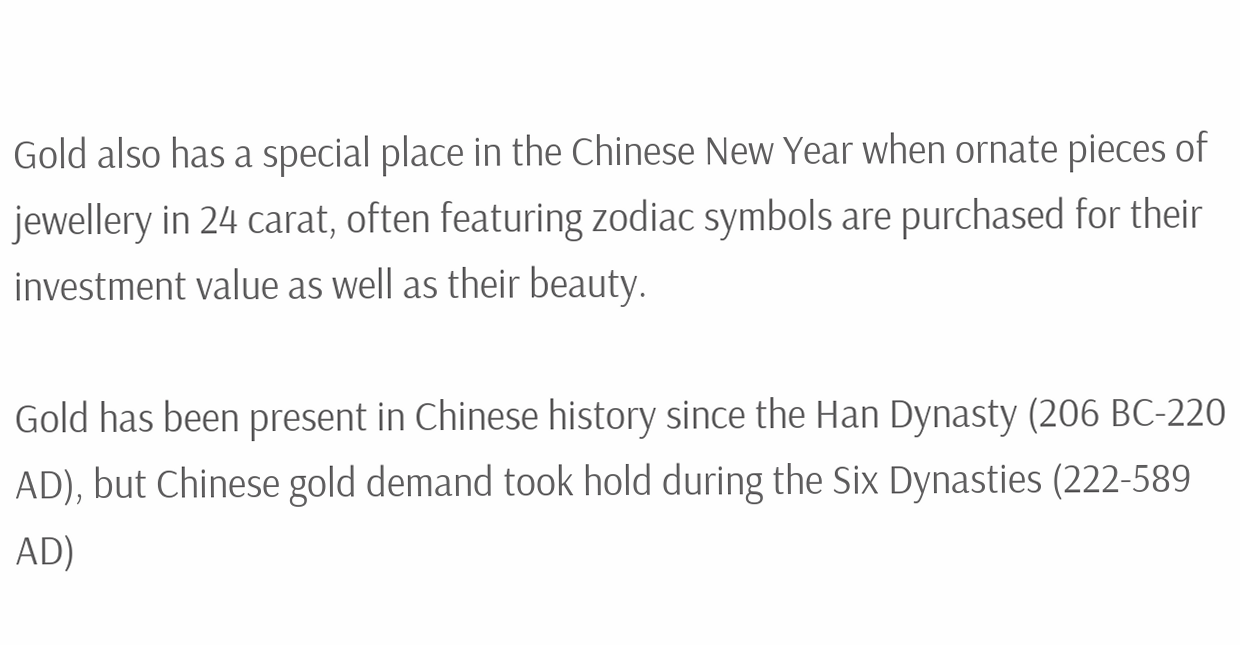Gold also has a special place in the Chinese New Year when ornate pieces of jewellery in 24 carat, often featuring zodiac symbols are purchased for their investment value as well as their beauty.

Gold has been present in Chinese history since the Han Dynasty (206 BC-220 AD), but Chinese gold demand took hold during the Six Dynasties (222-589 AD)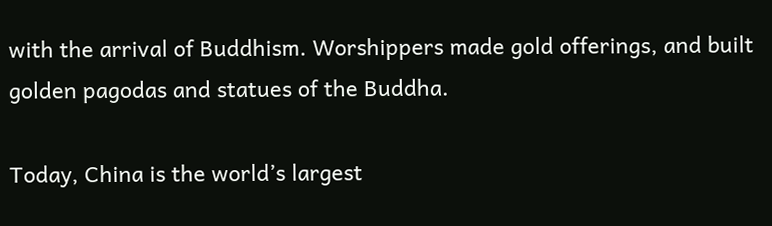with the arrival of Buddhism. Worshippers made gold offerings, and built golden pagodas and statues of the Buddha.

Today, China is the world’s largest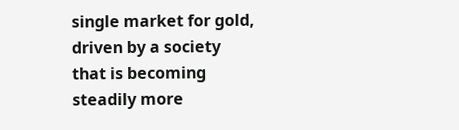single market for gold, driven by a society that is becoming steadily more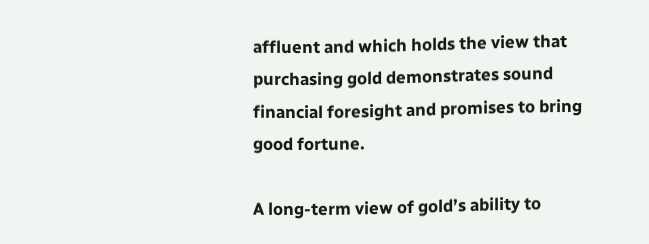affluent and which holds the view that purchasing gold demonstrates sound financial foresight and promises to bring good fortune.

A long-term view of gold’s ability to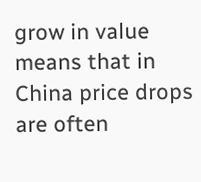grow in value means that in China price drops are often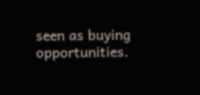seen as buying opportunities.